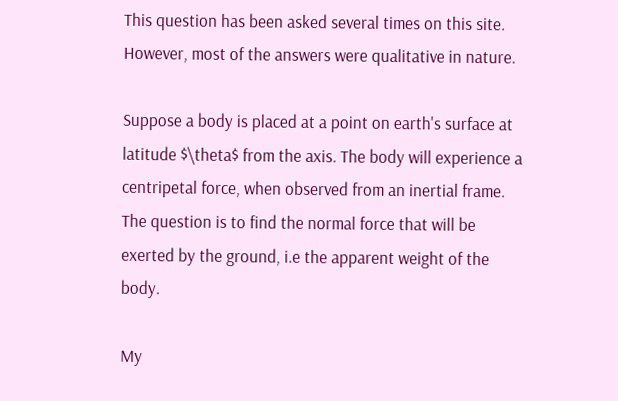This question has been asked several times on this site. However, most of the answers were qualitative in nature.

Suppose a body is placed at a point on earth's surface at latitude $\theta$ from the axis. The body will experience a centripetal force, when observed from an inertial frame. The question is to find the normal force that will be exerted by the ground, i.e the apparent weight of the body.

My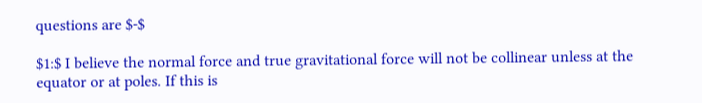questions are $-$

$1:$ I believe the normal force and true gravitational force will not be collinear unless at the equator or at poles. If this is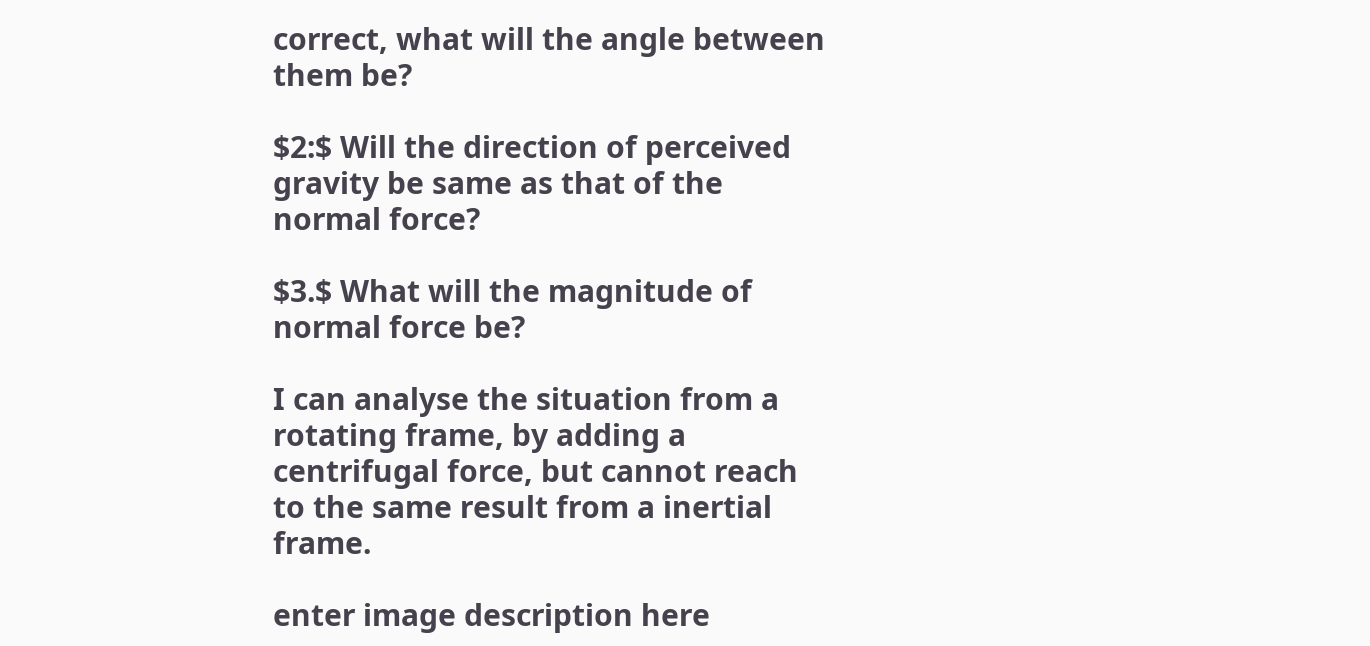correct, what will the angle between them be?

$2:$ Will the direction of perceived gravity be same as that of the normal force?

$3.$ What will the magnitude of normal force be?

I can analyse the situation from a rotating frame, by adding a centrifugal force, but cannot reach to the same result from a inertial frame.

enter image description here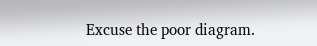Excuse the poor diagram.